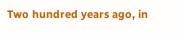Two hundred years ago, in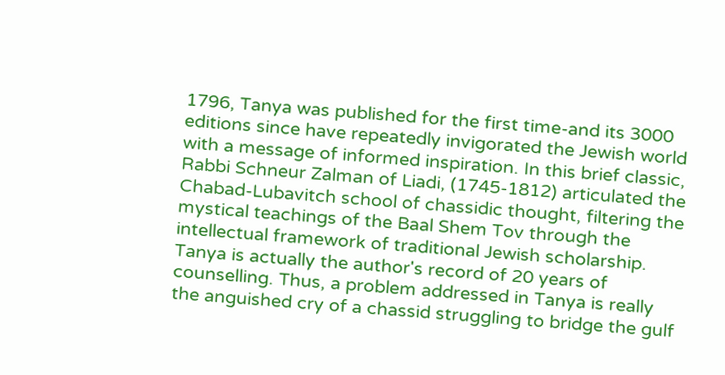1796, Tanya was published for the first time-and its 3000 editions since have repeatedly invigorated the Jewish world with a message of informed inspiration. In this brief classic, Rabbi Schneur Zalman of Liadi, (1745-1812) articulated the Chabad-Lubavitch school of chassidic thought, filtering the mystical teachings of the Baal Shem Tov through the intellectual framework of traditional Jewish scholarship. Tanya is actually the author's record of 20 years of counselling. Thus, a problem addressed in Tanya is really the anguished cry of a chassid struggling to bridge the gulf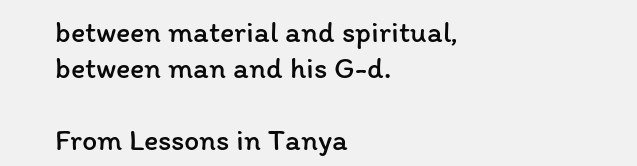between material and spiritual, between man and his G-d.

From Lessons in Tanya